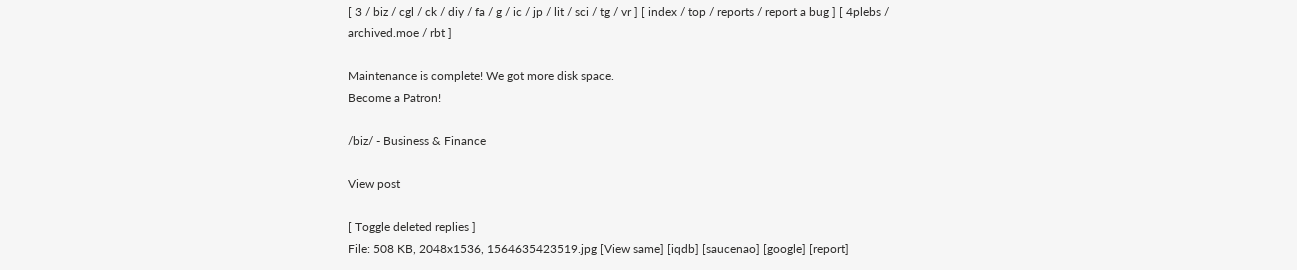[ 3 / biz / cgl / ck / diy / fa / g / ic / jp / lit / sci / tg / vr ] [ index / top / reports / report a bug ] [ 4plebs / archived.moe / rbt ]

Maintenance is complete! We got more disk space.
Become a Patron!

/biz/ - Business & Finance

View post

[ Toggle deleted replies ]
File: 508 KB, 2048x1536, 1564635423519.jpg [View same] [iqdb] [saucenao] [google] [report]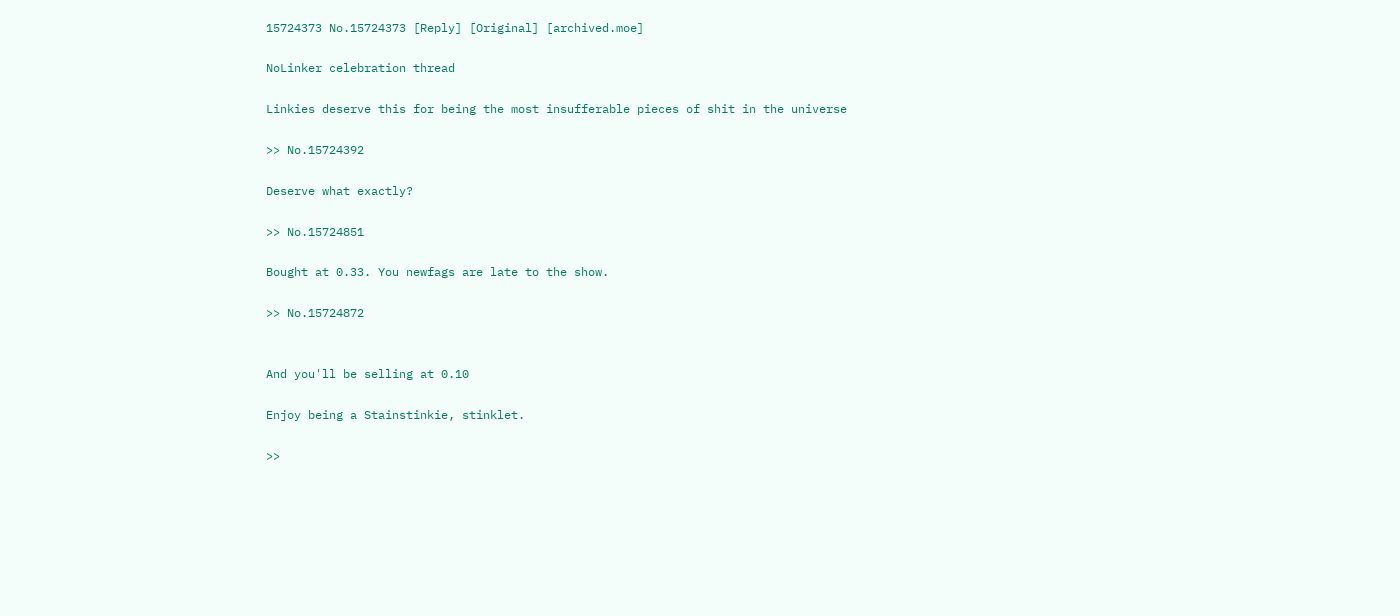15724373 No.15724373 [Reply] [Original] [archived.moe]

NoLinker celebration thread

Linkies deserve this for being the most insufferable pieces of shit in the universe

>> No.15724392

Deserve what exactly?

>> No.15724851

Bought at 0.33. You newfags are late to the show.

>> No.15724872


And you'll be selling at 0.10

Enjoy being a Stainstinkie, stinklet.

>>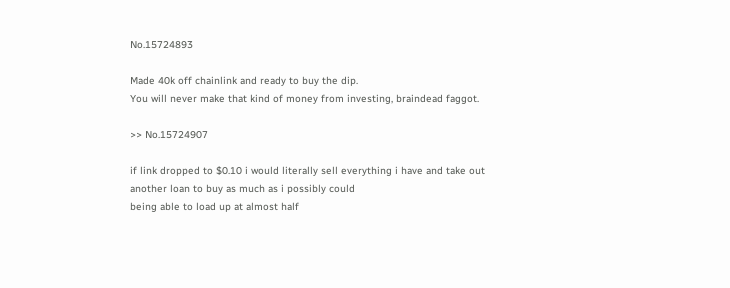No.15724893

Made 40k off chainlink and ready to buy the dip.
You will never make that kind of money from investing, braindead faggot.

>> No.15724907

if link dropped to $0.10 i would literally sell everything i have and take out another loan to buy as much as i possibly could
being able to load up at almost half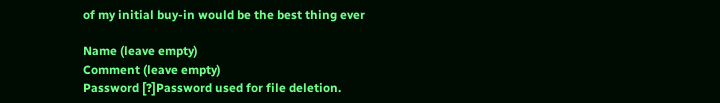of my initial buy-in would be the best thing ever

Name (leave empty)
Comment (leave empty)
Password [?]Password used for file deletion.